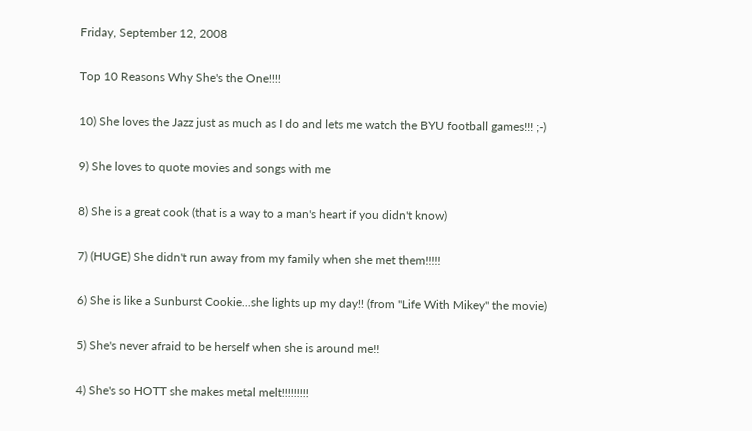Friday, September 12, 2008

Top 10 Reasons Why She's the One!!!!

10) She loves the Jazz just as much as I do and lets me watch the BYU football games!!! ;-)

9) She loves to quote movies and songs with me

8) She is a great cook (that is a way to a man's heart if you didn't know)

7) (HUGE) She didn't run away from my family when she met them!!!!!

6) She is like a Sunburst Cookie...she lights up my day!! (from "Life With Mikey" the movie)

5) She's never afraid to be herself when she is around me!!

4) She's so HOTT she makes metal melt!!!!!!!!!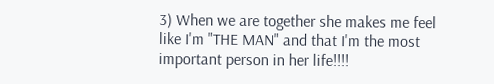3) When we are together she makes me feel like I'm "THE MAN" and that I'm the most important person in her life!!!!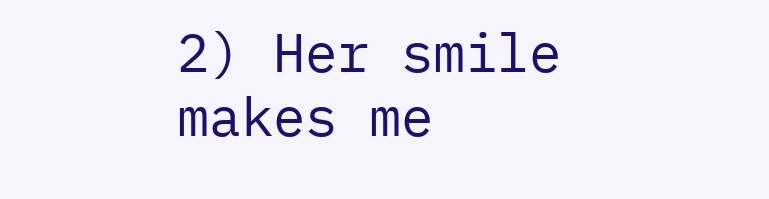2) Her smile makes me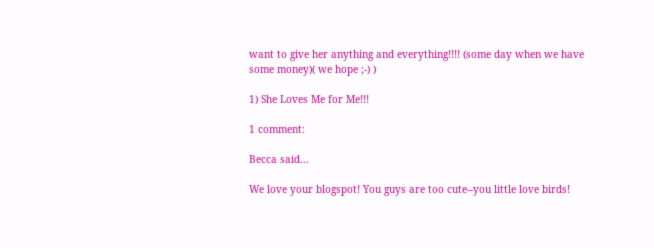want to give her anything and everything!!!! (some day when we have some money)( we hope ;-) )

1) She Loves Me for Me!!!

1 comment:

Becca said...

We love your blogspot! You guys are too cute--you little love birds!